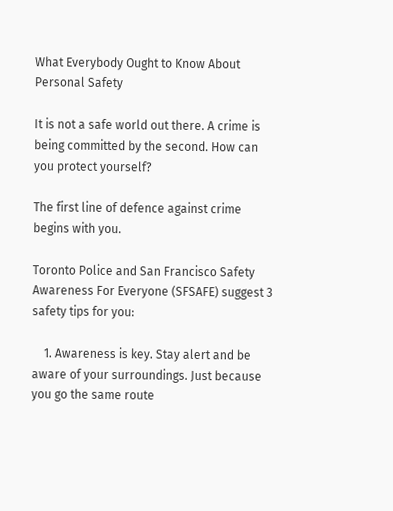What Everybody Ought to Know About Personal Safety

It is not a safe world out there. A crime is being committed by the second. How can you protect yourself?

The first line of defence against crime begins with you.

Toronto Police and San Francisco Safety Awareness For Everyone (SFSAFE) suggest 3 safety tips for you:

    1. Awareness is key. Stay alert and be aware of your surroundings. Just because you go the same route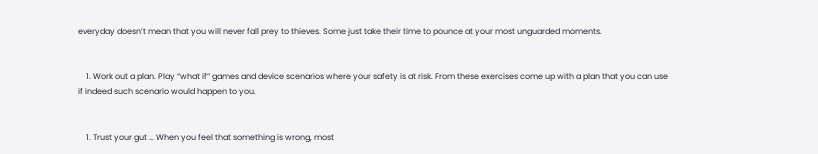everyday doesn’t mean that you will never fall prey to thieves. Some just take their time to pounce at your most unguarded moments.


    1. Work out a plan. Play “what if” games and device scenarios where your safety is at risk. From these exercises come up with a plan that you can use if indeed such scenario would happen to you.


    1. Trust your gut … When you feel that something is wrong, most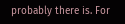probably there is. For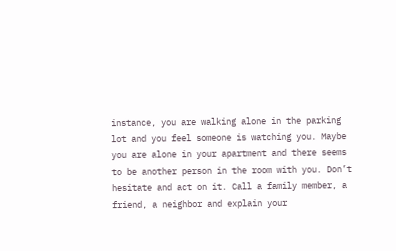instance, you are walking alone in the parking lot and you feel someone is watching you. Maybe you are alone in your apartment and there seems to be another person in the room with you. Don’t hesitate and act on it. Call a family member, a friend, a neighbor and explain your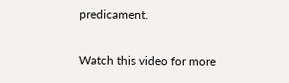predicament.


Watch this video for more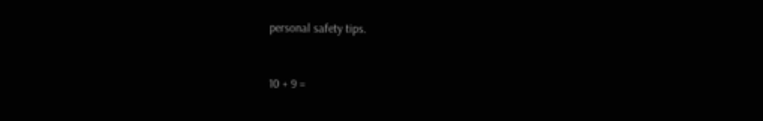personal safety tips.


10 + 9 =